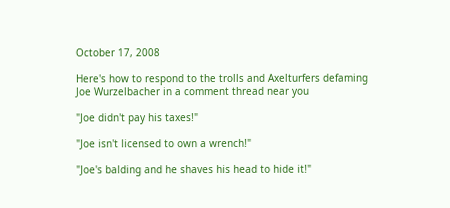October 17, 2008

Here's how to respond to the trolls and Axelturfers defaming Joe Wurzelbacher in a comment thread near you

"Joe didn't pay his taxes!"

"Joe isn't licensed to own a wrench!"

"Joe's balding and he shaves his head to hide it!"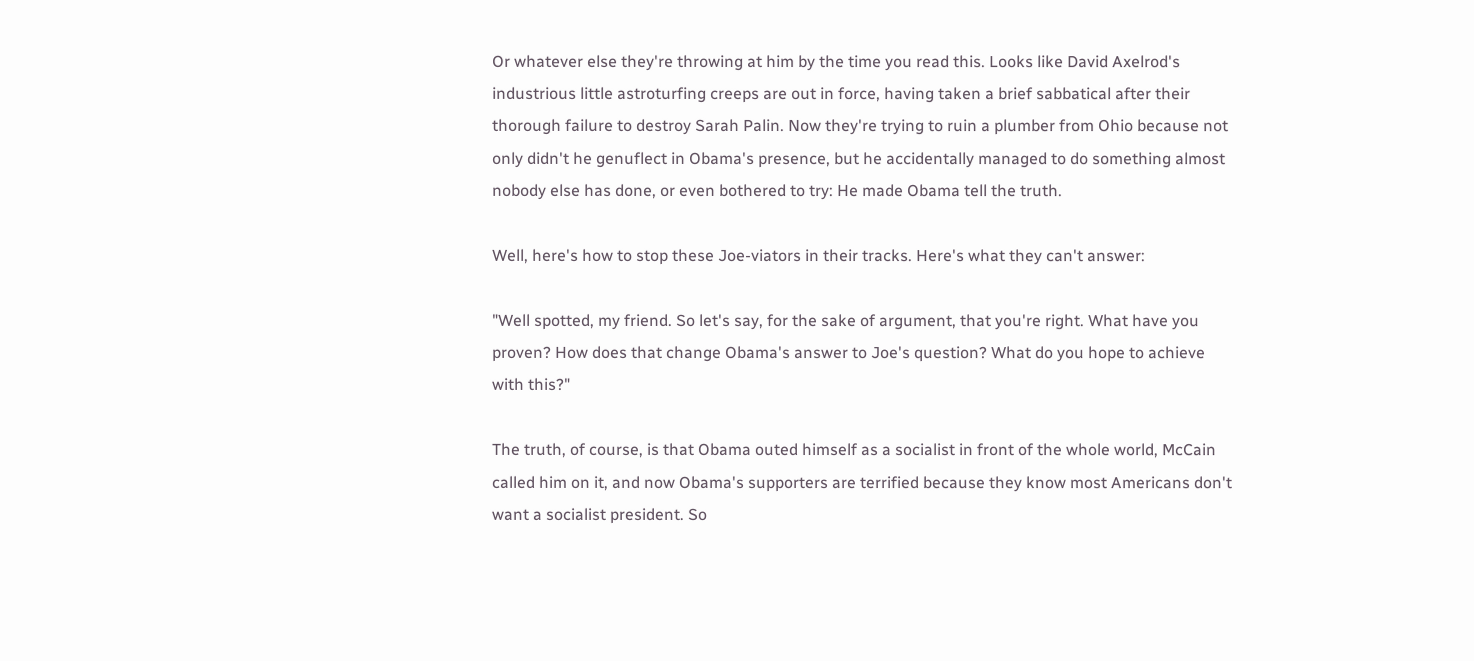Or whatever else they're throwing at him by the time you read this. Looks like David Axelrod's industrious little astroturfing creeps are out in force, having taken a brief sabbatical after their thorough failure to destroy Sarah Palin. Now they're trying to ruin a plumber from Ohio because not only didn't he genuflect in Obama's presence, but he accidentally managed to do something almost nobody else has done, or even bothered to try: He made Obama tell the truth.

Well, here's how to stop these Joe-viators in their tracks. Here's what they can't answer:

"Well spotted, my friend. So let's say, for the sake of argument, that you're right. What have you proven? How does that change Obama's answer to Joe's question? What do you hope to achieve with this?"

The truth, of course, is that Obama outed himself as a socialist in front of the whole world, McCain called him on it, and now Obama's supporters are terrified because they know most Americans don't want a socialist president. So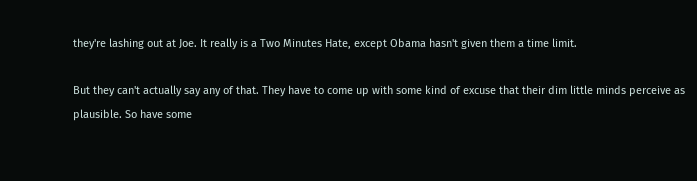they're lashing out at Joe. It really is a Two Minutes Hate, except Obama hasn't given them a time limit.

But they can't actually say any of that. They have to come up with some kind of excuse that their dim little minds perceive as plausible. So have some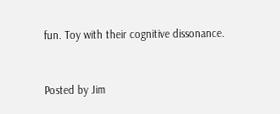fun. Toy with their cognitive dissonance.


Posted by Jim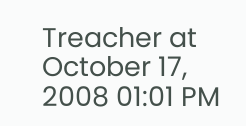Treacher at October 17, 2008 01:01 PM